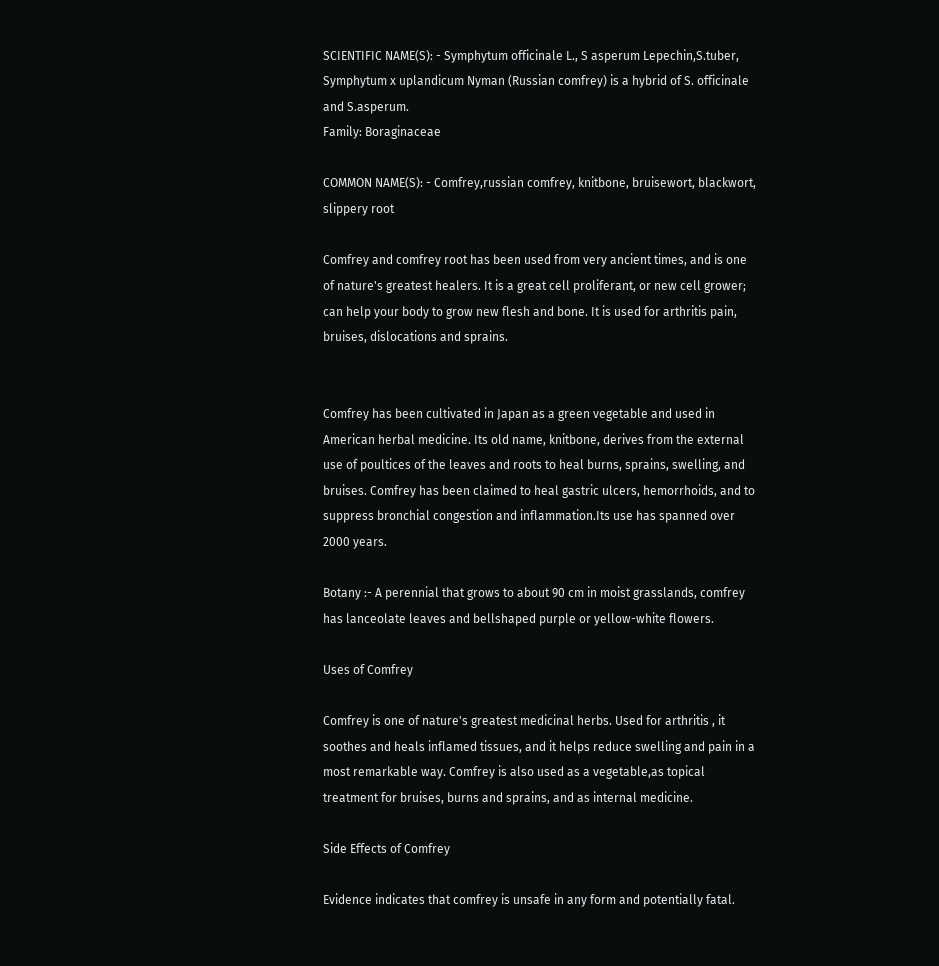SCIENTIFIC NAME(S): - Symphytum officinale L., S asperum Lepechin,S.tuber, Symphytum x uplandicum Nyman (Russian comfrey) is a hybrid of S. officinale and S.asperum.
Family: Boraginaceae

COMMON NAME(S): - Comfrey,russian comfrey, knitbone, bruisewort, blackwort, slippery root

Comfrey and comfrey root has been used from very ancient times, and is one of nature's greatest healers. It is a great cell proliferant, or new cell grower; can help your body to grow new flesh and bone. It is used for arthritis pain, bruises, dislocations and sprains.


Comfrey has been cultivated in Japan as a green vegetable and used in American herbal medicine. Its old name, knitbone, derives from the external use of poultices of the leaves and roots to heal burns, sprains, swelling, and bruises. Comfrey has been claimed to heal gastric ulcers, hemorrhoids, and to suppress bronchial congestion and inflammation.Its use has spanned over 2000 years.

Botany :- A perennial that grows to about 90 cm in moist grasslands, comfrey has lanceolate leaves and bellshaped purple or yellow-white flowers.

Uses of Comfrey

Comfrey is one of nature's greatest medicinal herbs. Used for arthritis , it soothes and heals inflamed tissues, and it helps reduce swelling and pain in a most remarkable way. Comfrey is also used as a vegetable,as topical treatment for bruises, burns and sprains, and as internal medicine.

Side Effects of Comfrey

Evidence indicates that comfrey is unsafe in any form and potentially fatal.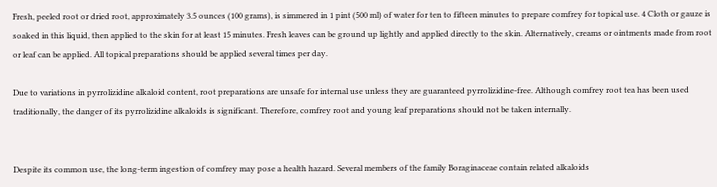Fresh, peeled root or dried root, approximately 3.5 ounces (100 grams), is simmered in 1 pint (500 ml) of water for ten to fifteen minutes to prepare comfrey for topical use. 4 Cloth or gauze is soaked in this liquid, then applied to the skin for at least 15 minutes. Fresh leaves can be ground up lightly and applied directly to the skin. Alternatively, creams or ointments made from root or leaf can be applied. All topical preparations should be applied several times per day.

Due to variations in pyrrolizidine alkaloid content, root preparations are unsafe for internal use unless they are guaranteed pyrrolizidine-free. Although comfrey root tea has been used traditionally, the danger of its pyrrolizidine alkaloids is significant. Therefore, comfrey root and young leaf preparations should not be taken internally.


Despite its common use, the long-term ingestion of comfrey may pose a health hazard. Several members of the family Boraginaceae contain related alkaloids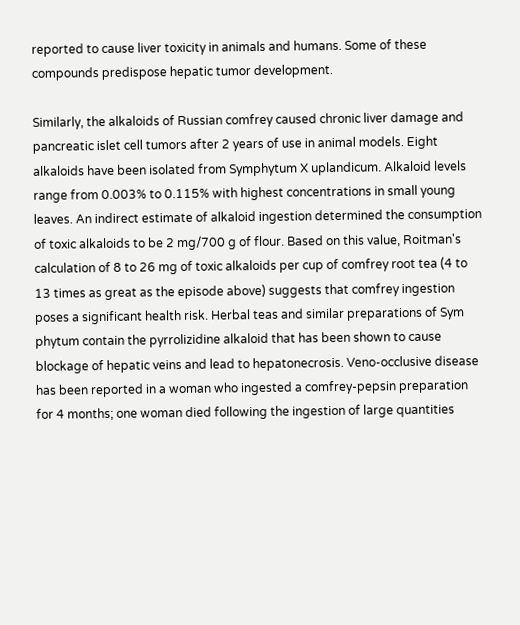reported to cause liver toxicity in animals and humans. Some of these compounds predispose hepatic tumor development.

Similarly, the alkaloids of Russian comfrey caused chronic liver damage and pancreatic islet cell tumors after 2 years of use in animal models. Eight alkaloids have been isolated from Symphytum X uplandicum. Alkaloid levels range from 0.003% to 0.115% with highest concentrations in small young leaves. An indirect estimate of alkaloid ingestion determined the consumption of toxic alkaloids to be 2 mg/700 g of flour. Based on this value, Roitman's calculation of 8 to 26 mg of toxic alkaloids per cup of comfrey root tea (4 to 13 times as great as the episode above) suggests that comfrey ingestion poses a significant health risk. Herbal teas and similar preparations of Sym phytum contain the pyrrolizidine alkaloid that has been shown to cause blockage of hepatic veins and lead to hepatonecrosis. Veno-occlusive disease has been reported in a woman who ingested a comfrey-pepsin preparation for 4 months; one woman died following the ingestion of large quantities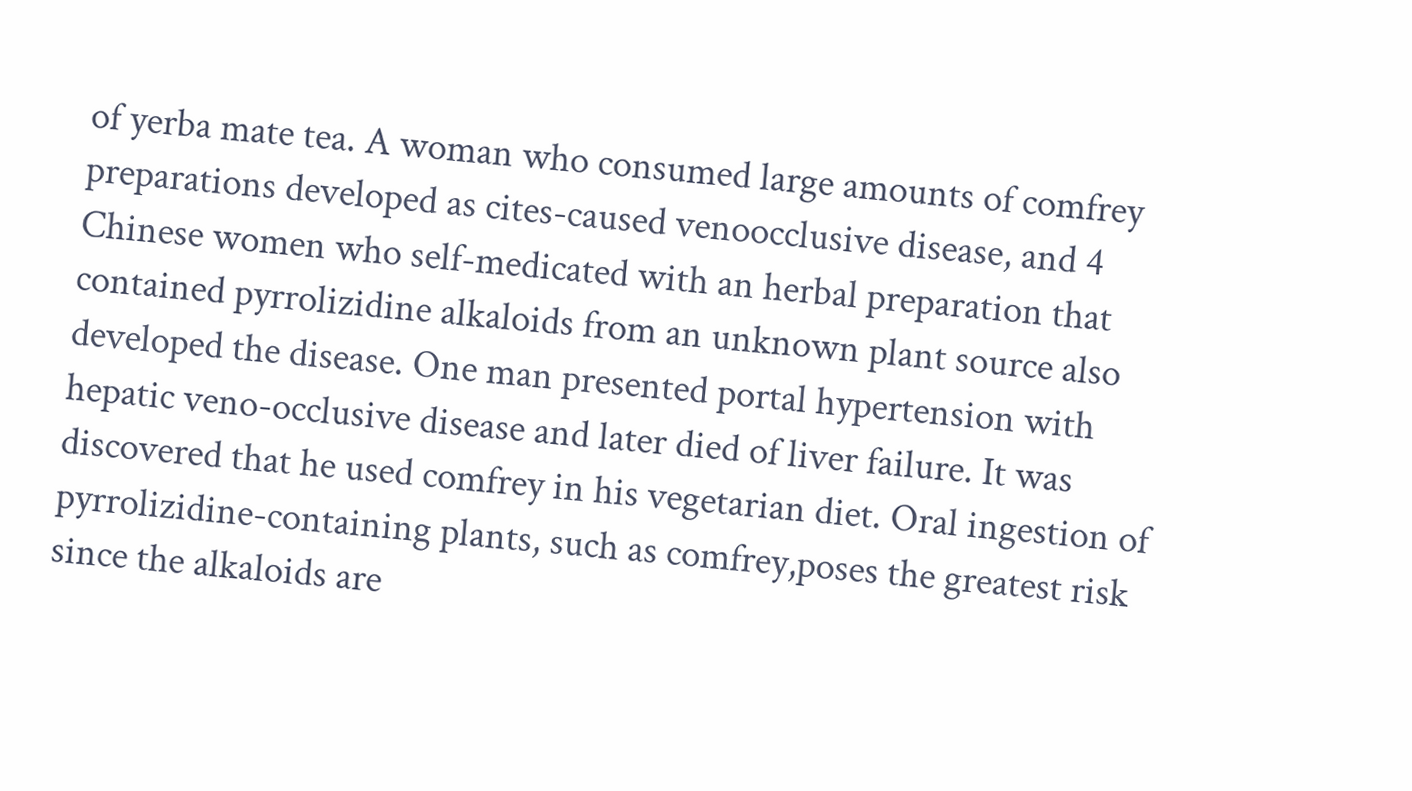of yerba mate tea. A woman who consumed large amounts of comfrey preparations developed as cites-caused venoocclusive disease, and 4 Chinese women who self-medicated with an herbal preparation that contained pyrrolizidine alkaloids from an unknown plant source also developed the disease. One man presented portal hypertension with hepatic veno-occlusive disease and later died of liver failure. It was discovered that he used comfrey in his vegetarian diet. Oral ingestion of pyrrolizidine-containing plants, such as comfrey,poses the greatest risk since the alkaloids are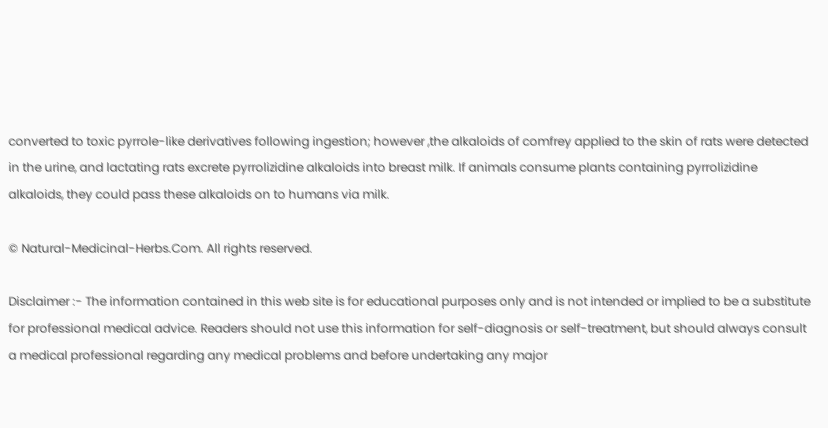converted to toxic pyrrole-like derivatives following ingestion; however ,the alkaloids of comfrey applied to the skin of rats were detected in the urine, and lactating rats excrete pyrrolizidine alkaloids into breast milk. If animals consume plants containing pyrrolizidine alkaloids, they could pass these alkaloids on to humans via milk.

© Natural-Medicinal-Herbs.Com. All rights reserved.

Disclaimer :- The information contained in this web site is for educational purposes only and is not intended or implied to be a substitute for professional medical advice. Readers should not use this information for self-diagnosis or self-treatment, but should always consult a medical professional regarding any medical problems and before undertaking any major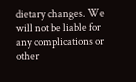dietary changes. We will not be liable for any complications or other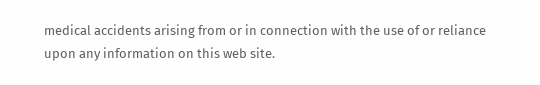medical accidents arising from or in connection with the use of or reliance upon any information on this web site.